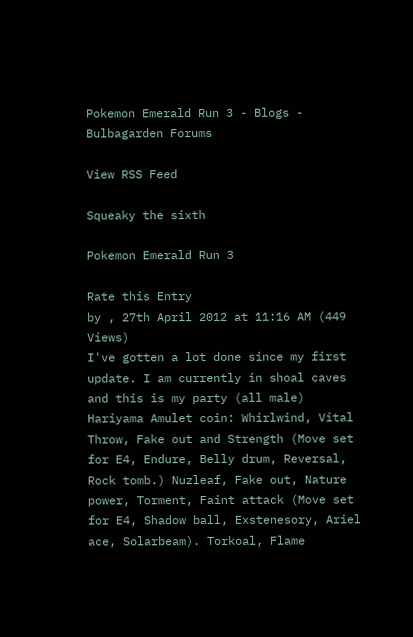Pokemon Emerald Run 3 - Blogs - Bulbagarden Forums

View RSS Feed

Squeaky the sixth

Pokemon Emerald Run 3

Rate this Entry
by , 27th April 2012 at 11:16 AM (449 Views)
I've gotten a lot done since my first update. I am currently in shoal caves and this is my party (all male)
Hariyama Amulet coin: Whirlwind, Vital Throw, Fake out and Strength (Move set for E4, Endure, Belly drum, Reversal, Rock tomb.) Nuzleaf, Fake out, Nature power, Torment, Faint attack (Move set for E4, Shadow ball, Exstenesory, Ariel ace, Solarbeam). Torkoal, Flame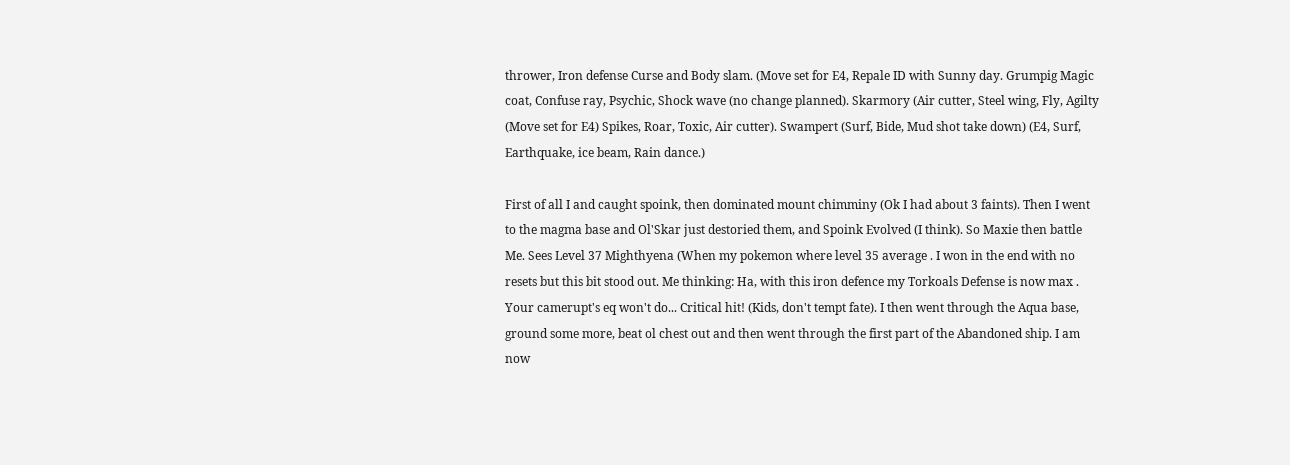thrower, Iron defense Curse and Body slam. (Move set for E4, Repale ID with Sunny day. Grumpig Magic coat, Confuse ray, Psychic, Shock wave (no change planned). Skarmory (Air cutter, Steel wing, Fly, Agilty (Move set for E4) Spikes, Roar, Toxic, Air cutter). Swampert (Surf, Bide, Mud shot take down) (E4, Surf, Earthquake, ice beam, Rain dance.)

First of all I and caught spoink, then dominated mount chimminy (Ok I had about 3 faints). Then I went to the magma base and Ol'Skar just destoried them, and Spoink Evolved (I think). So Maxie then battle Me. Sees Level 37 Mighthyena (When my pokemon where level 35 average . I won in the end with no resets but this bit stood out. Me thinking: Ha, with this iron defence my Torkoals Defense is now max . Your camerupt's eq won't do... Critical hit! (Kids, don't tempt fate). I then went through the Aqua base, ground some more, beat ol chest out and then went through the first part of the Abandoned ship. I am now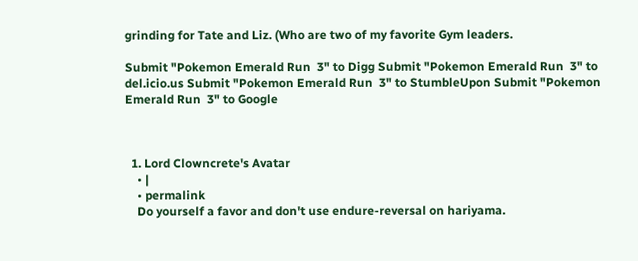grinding for Tate and Liz. (Who are two of my favorite Gym leaders.

Submit "Pokemon Emerald Run  3" to Digg Submit "Pokemon Emerald Run  3" to del.icio.us Submit "Pokemon Emerald Run  3" to StumbleUpon Submit "Pokemon Emerald Run  3" to Google



  1. Lord Clowncrete's Avatar
    • |
    • permalink
    Do yourself a favor and don't use endure-reversal on hariyama.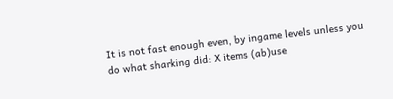It is not fast enough even, by ingame levels unless you do what sharking did: X items (ab)use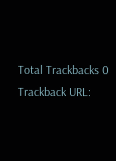Total Trackbacks 0
Trackback URL: